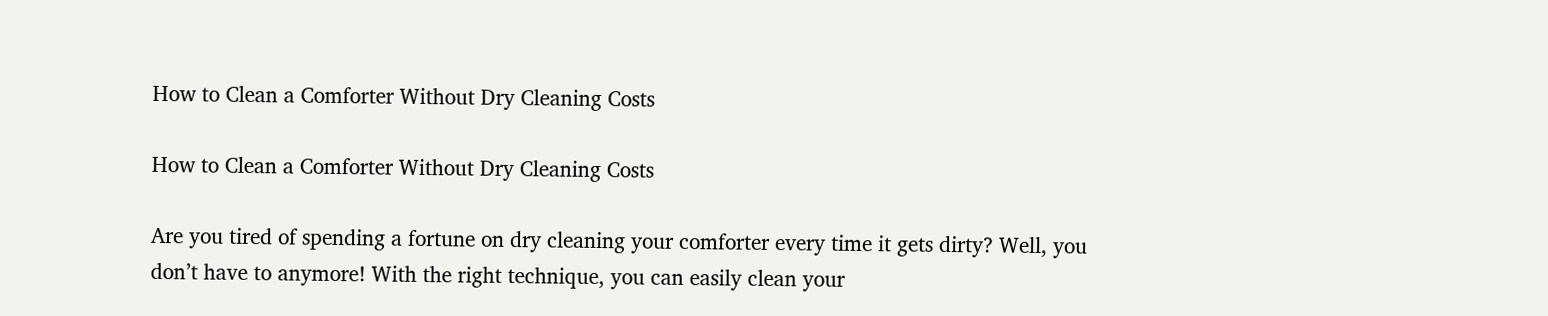How to Clean a Comforter Without Dry Cleaning Costs

How to Clean a Comforter Without Dry Cleaning Costs

Are you tired of spending a fortune on dry cleaning your comforter every time it gets dirty? Well, you don’t have to anymore! With the right technique, you can easily clean your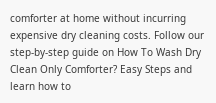comforter at home without incurring expensive dry cleaning costs. Follow our step-by-step guide on How To Wash Dry Clean Only Comforter? Easy Steps and learn how to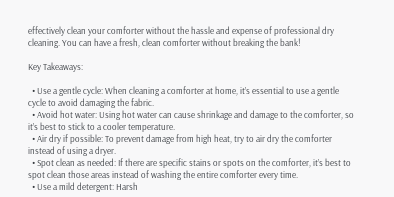effectively clean your comforter without the hassle and expense of professional dry cleaning. You can have a fresh, clean comforter without breaking the bank!

Key Takeaways:

  • Use a gentle cycle: When cleaning a comforter at home, it’s essential to use a gentle cycle to avoid damaging the fabric.
  • Avoid hot water: Using hot water can cause shrinkage and damage to the comforter, so it’s best to stick to a cooler temperature.
  • Air dry if possible: To prevent damage from high heat, try to air dry the comforter instead of using a dryer.
  • Spot clean as needed: If there are specific stains or spots on the comforter, it’s best to spot clean those areas instead of washing the entire comforter every time.
  • Use a mild detergent: Harsh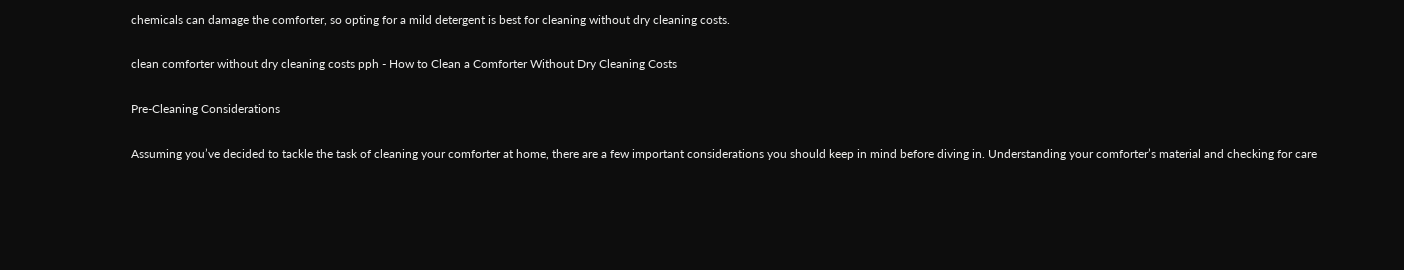chemicals can damage the comforter, so opting for a mild detergent is best for cleaning without dry cleaning costs.

clean comforter without dry cleaning costs pph - How to Clean a Comforter Without Dry Cleaning Costs

Pre-Cleaning Considerations

Assuming you’ve decided to tackle the task of cleaning your comforter at home, there are a few important considerations you should keep in mind before diving in. Understanding your comforter’s material and checking for care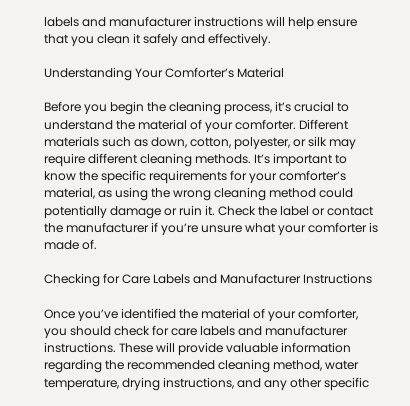labels and manufacturer instructions will help ensure that you clean it safely and effectively.

Understanding Your Comforter’s Material

Before you begin the cleaning process, it’s crucial to understand the material of your comforter. Different materials such as down, cotton, polyester, or silk may require different cleaning methods. It’s important to know the specific requirements for your comforter’s material, as using the wrong cleaning method could potentially damage or ruin it. Check the label or contact the manufacturer if you’re unsure what your comforter is made of.

Checking for Care Labels and Manufacturer Instructions

Once you’ve identified the material of your comforter, you should check for care labels and manufacturer instructions. These will provide valuable information regarding the recommended cleaning method, water temperature, drying instructions, and any other specific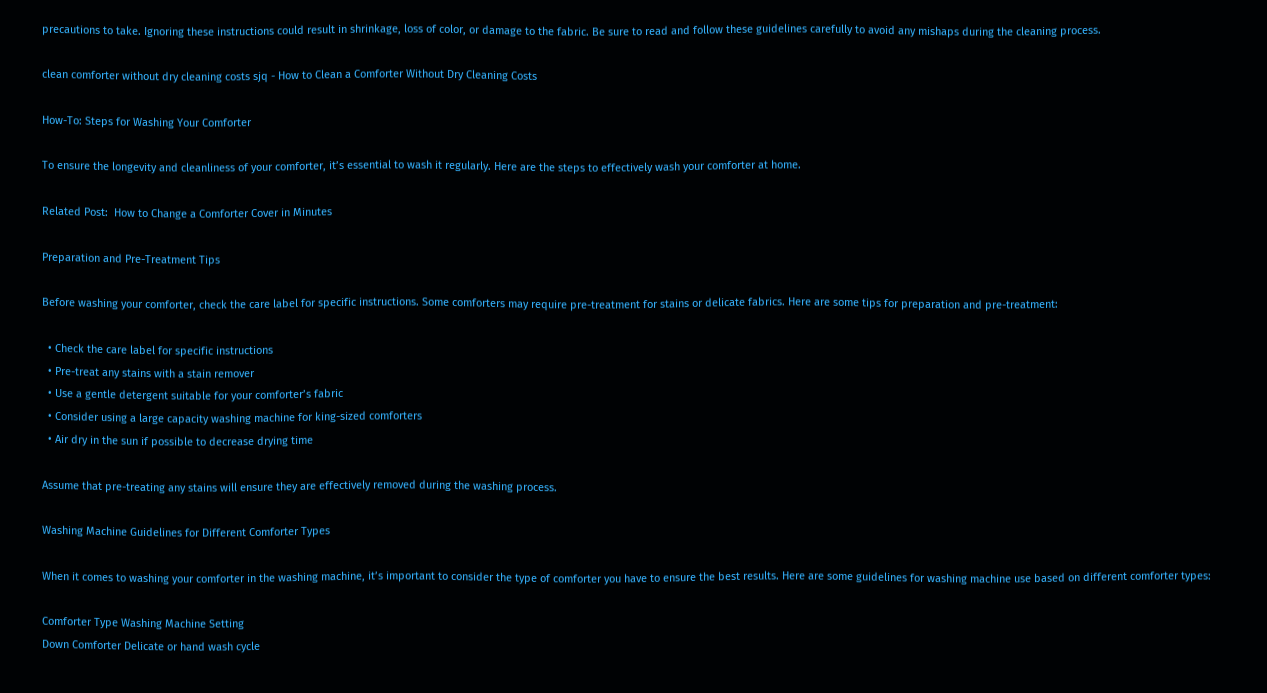precautions to take. Ignoring these instructions could result in shrinkage, loss of color, or damage to the fabric. Be sure to read and follow these guidelines carefully to avoid any mishaps during the cleaning process.

clean comforter without dry cleaning costs sjq - How to Clean a Comforter Without Dry Cleaning Costs

How-To: Steps for Washing Your Comforter

To ensure the longevity and cleanliness of your comforter, it’s essential to wash it regularly. Here are the steps to effectively wash your comforter at home.

Related Post:  How to Change a Comforter Cover in Minutes

Preparation and Pre-Treatment Tips

Before washing your comforter, check the care label for specific instructions. Some comforters may require pre-treatment for stains or delicate fabrics. Here are some tips for preparation and pre-treatment:

  • Check the care label for specific instructions
  • Pre-treat any stains with a stain remover
  • Use a gentle detergent suitable for your comforter’s fabric
  • Consider using a large capacity washing machine for king-sized comforters
  • Air dry in the sun if possible to decrease drying time

Assume that pre-treating any stains will ensure they are effectively removed during the washing process.

Washing Machine Guidelines for Different Comforter Types

When it comes to washing your comforter in the washing machine, it’s important to consider the type of comforter you have to ensure the best results. Here are some guidelines for washing machine use based on different comforter types:

Comforter Type Washing Machine Setting
Down Comforter Delicate or hand wash cycle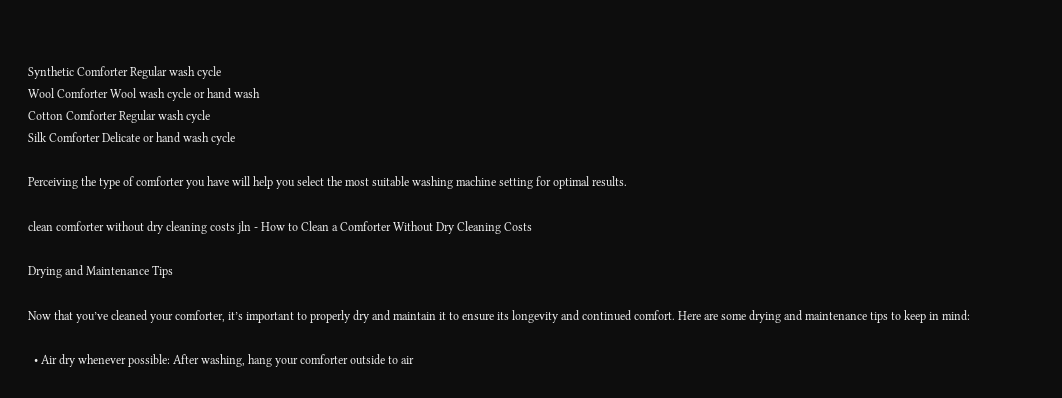Synthetic Comforter Regular wash cycle
Wool Comforter Wool wash cycle or hand wash
Cotton Comforter Regular wash cycle
Silk Comforter Delicate or hand wash cycle

Perceiving the type of comforter you have will help you select the most suitable washing machine setting for optimal results.

clean comforter without dry cleaning costs jln - How to Clean a Comforter Without Dry Cleaning Costs

Drying and Maintenance Tips

Now that you’ve cleaned your comforter, it’s important to properly dry and maintain it to ensure its longevity and continued comfort. Here are some drying and maintenance tips to keep in mind:

  • Air dry whenever possible: After washing, hang your comforter outside to air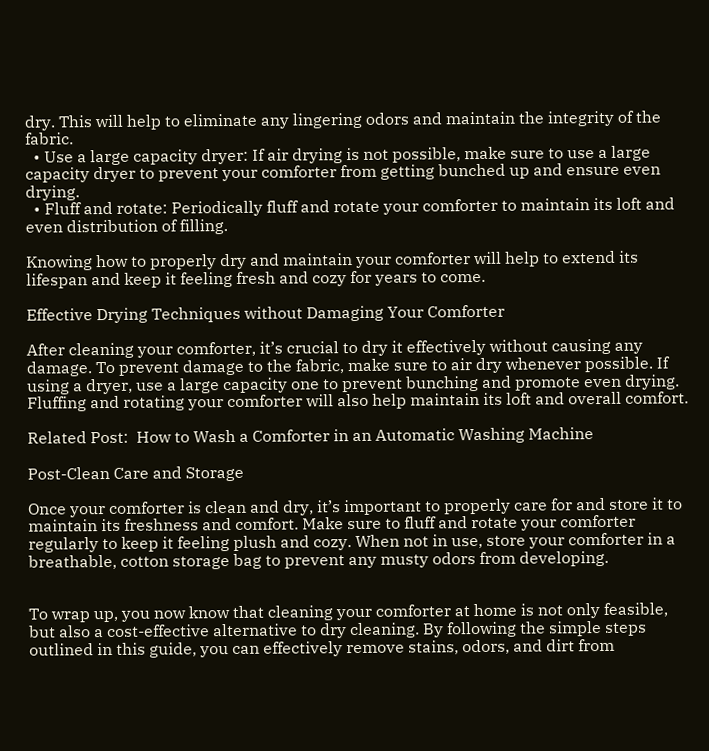dry. This will help to eliminate any lingering odors and maintain the integrity of the fabric.
  • Use a large capacity dryer: If air drying is not possible, make sure to use a large capacity dryer to prevent your comforter from getting bunched up and ensure even drying.
  • Fluff and rotate: Periodically fluff and rotate your comforter to maintain its loft and even distribution of filling.

Knowing how to properly dry and maintain your comforter will help to extend its lifespan and keep it feeling fresh and cozy for years to come.

Effective Drying Techniques without Damaging Your Comforter

After cleaning your comforter, it’s crucial to dry it effectively without causing any damage. To prevent damage to the fabric, make sure to air dry whenever possible. If using a dryer, use a large capacity one to prevent bunching and promote even drying. Fluffing and rotating your comforter will also help maintain its loft and overall comfort.

Related Post:  How to Wash a Comforter in an Automatic Washing Machine

Post-Clean Care and Storage

Once your comforter is clean and dry, it’s important to properly care for and store it to maintain its freshness and comfort. Make sure to fluff and rotate your comforter regularly to keep it feeling plush and cozy. When not in use, store your comforter in a breathable, cotton storage bag to prevent any musty odors from developing.


To wrap up, you now know that cleaning your comforter at home is not only feasible, but also a cost-effective alternative to dry cleaning. By following the simple steps outlined in this guide, you can effectively remove stains, odors, and dirt from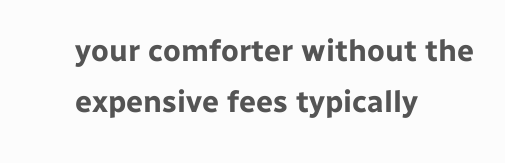your comforter without the expensive fees typically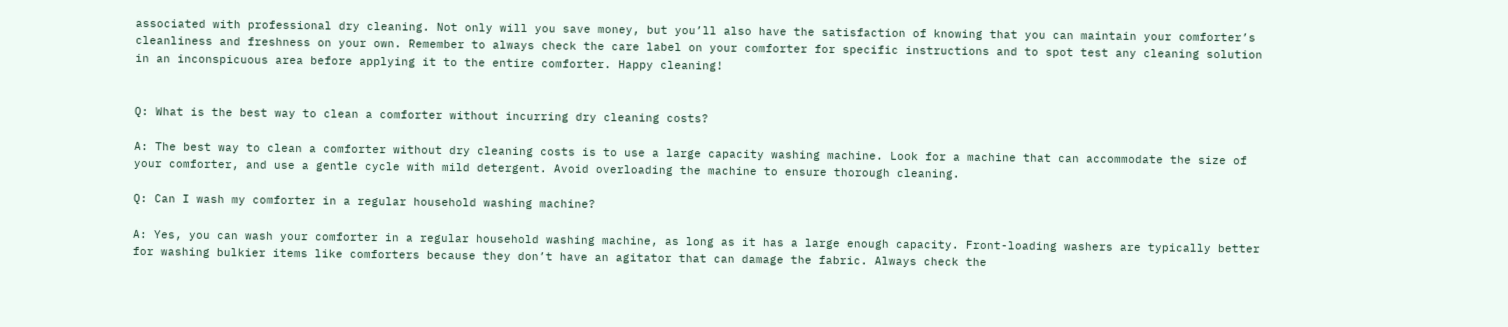associated with professional dry cleaning. Not only will you save money, but you’ll also have the satisfaction of knowing that you can maintain your comforter’s cleanliness and freshness on your own. Remember to always check the care label on your comforter for specific instructions and to spot test any cleaning solution in an inconspicuous area before applying it to the entire comforter. Happy cleaning!


Q: What is the best way to clean a comforter without incurring dry cleaning costs?

A: The best way to clean a comforter without dry cleaning costs is to use a large capacity washing machine. Look for a machine that can accommodate the size of your comforter, and use a gentle cycle with mild detergent. Avoid overloading the machine to ensure thorough cleaning.

Q: Can I wash my comforter in a regular household washing machine?

A: Yes, you can wash your comforter in a regular household washing machine, as long as it has a large enough capacity. Front-loading washers are typically better for washing bulkier items like comforters because they don’t have an agitator that can damage the fabric. Always check the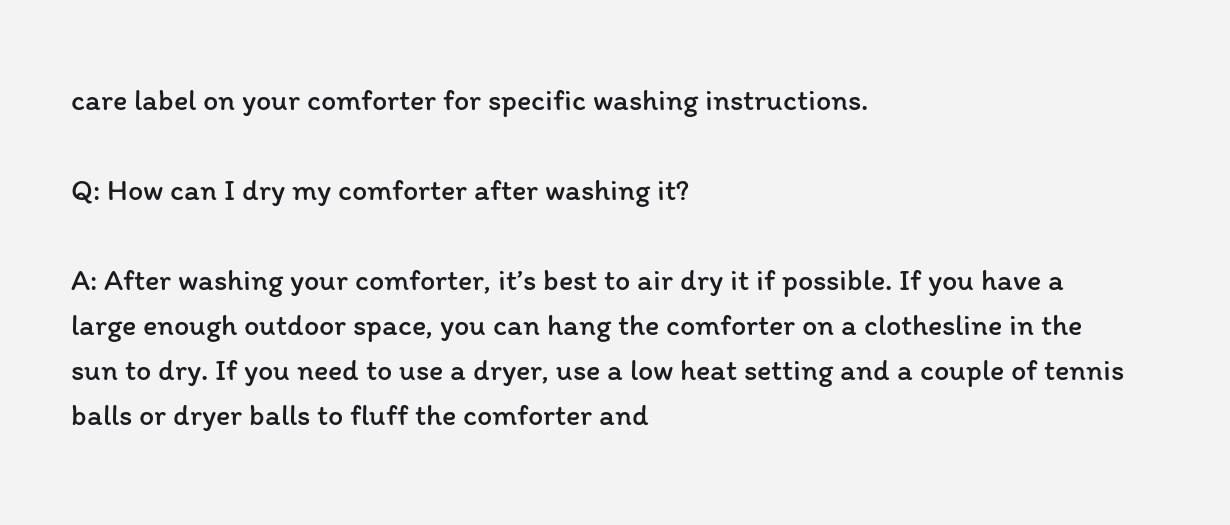care label on your comforter for specific washing instructions.

Q: How can I dry my comforter after washing it?

A: After washing your comforter, it’s best to air dry it if possible. If you have a large enough outdoor space, you can hang the comforter on a clothesline in the sun to dry. If you need to use a dryer, use a low heat setting and a couple of tennis balls or dryer balls to fluff the comforter and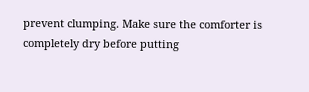prevent clumping. Make sure the comforter is completely dry before putting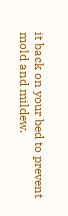it back on your bed to prevent mold and mildew.